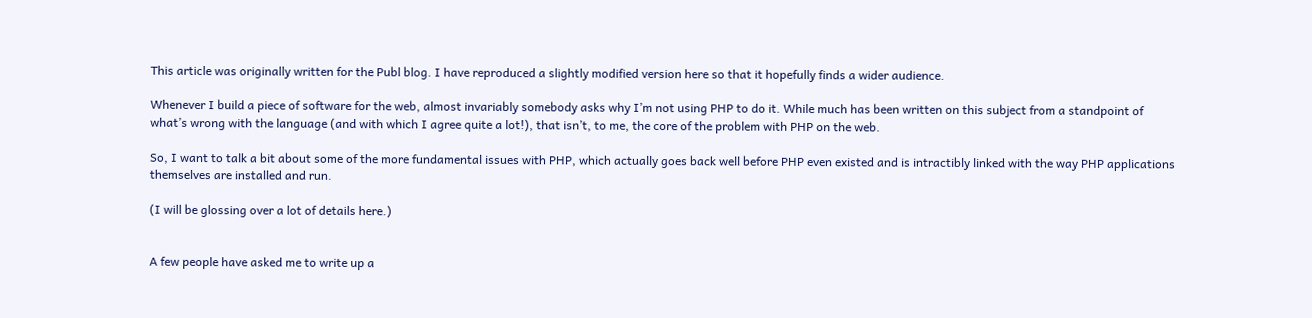This article was originally written for the Publ blog. I have reproduced a slightly modified version here so that it hopefully finds a wider audience.

Whenever I build a piece of software for the web, almost invariably somebody asks why I’m not using PHP to do it. While much has been written on this subject from a standpoint of what’s wrong with the language (and with which I agree quite a lot!), that isn’t, to me, the core of the problem with PHP on the web.

So, I want to talk a bit about some of the more fundamental issues with PHP, which actually goes back well before PHP even existed and is intractibly linked with the way PHP applications themselves are installed and run.

(I will be glossing over a lot of details here.)


A few people have asked me to write up a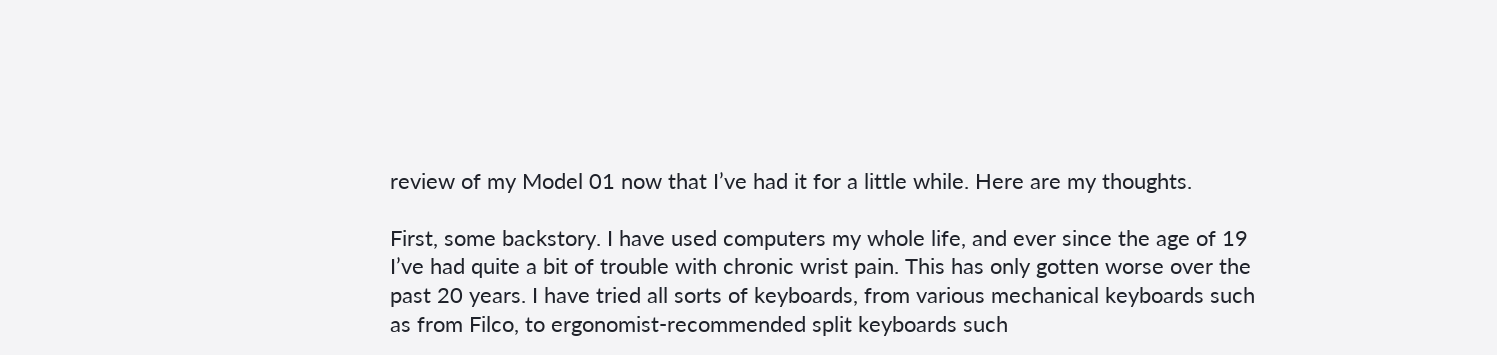review of my Model 01 now that I’ve had it for a little while. Here are my thoughts.

First, some backstory. I have used computers my whole life, and ever since the age of 19 I’ve had quite a bit of trouble with chronic wrist pain. This has only gotten worse over the past 20 years. I have tried all sorts of keyboards, from various mechanical keyboards such as from Filco, to ergonomist-recommended split keyboards such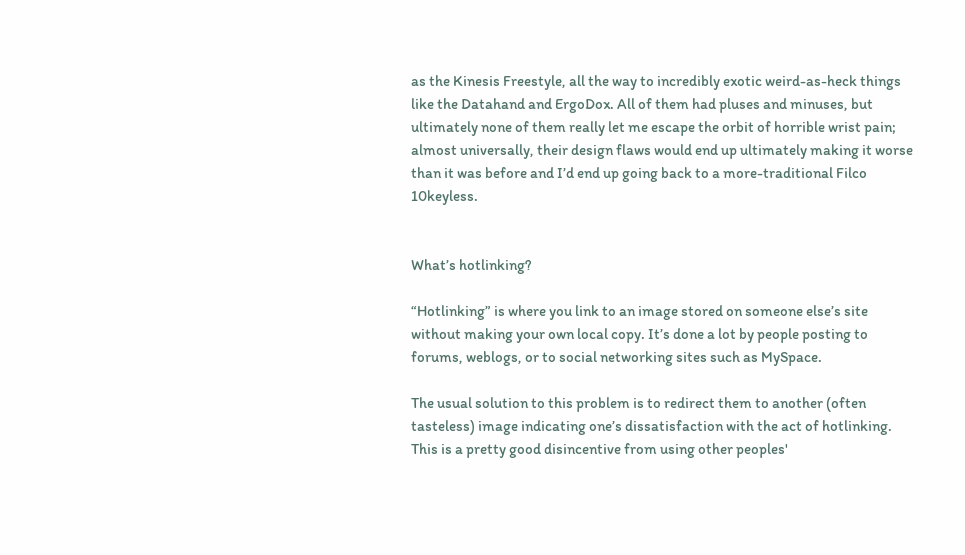as the Kinesis Freestyle, all the way to incredibly exotic weird-as-heck things like the Datahand and ErgoDox. All of them had pluses and minuses, but ultimately none of them really let me escape the orbit of horrible wrist pain; almost universally, their design flaws would end up ultimately making it worse than it was before and I’d end up going back to a more-traditional Filco 10keyless.


What’s hotlinking?

“Hotlinking” is where you link to an image stored on someone else’s site without making your own local copy. It’s done a lot by people posting to forums, weblogs, or to social networking sites such as MySpace.

The usual solution to this problem is to redirect them to another (often tasteless) image indicating one’s dissatisfaction with the act of hotlinking. This is a pretty good disincentive from using other peoples'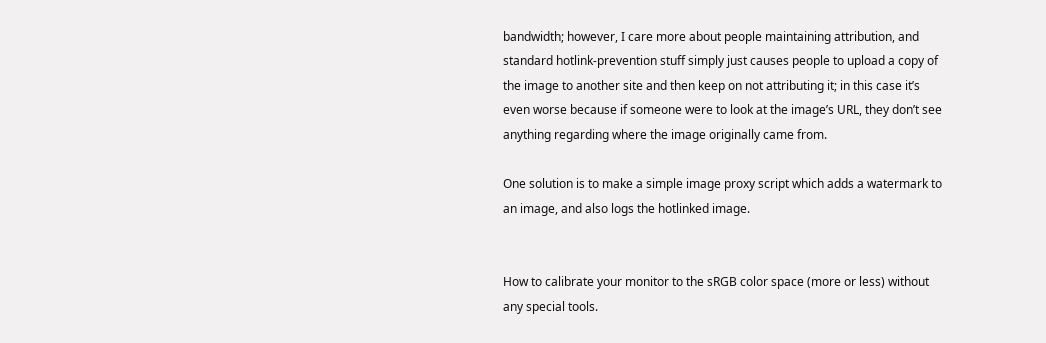bandwidth; however, I care more about people maintaining attribution, and standard hotlink-prevention stuff simply just causes people to upload a copy of the image to another site and then keep on not attributing it; in this case it’s even worse because if someone were to look at the image’s URL, they don’t see anything regarding where the image originally came from.

One solution is to make a simple image proxy script which adds a watermark to an image, and also logs the hotlinked image.


How to calibrate your monitor to the sRGB color space (more or less) without any special tools.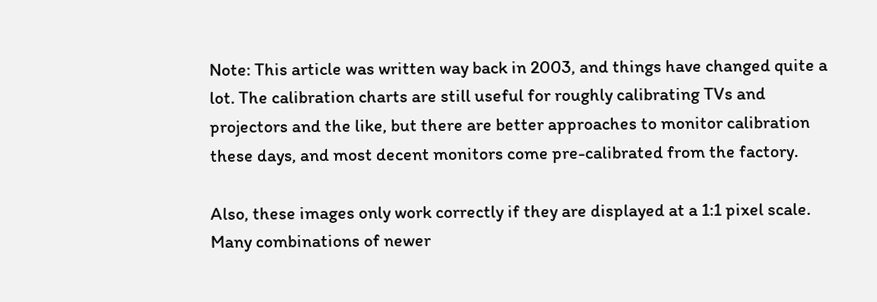Note: This article was written way back in 2003, and things have changed quite a lot. The calibration charts are still useful for roughly calibrating TVs and projectors and the like, but there are better approaches to monitor calibration these days, and most decent monitors come pre-calibrated from the factory.

Also, these images only work correctly if they are displayed at a 1:1 pixel scale. Many combinations of newer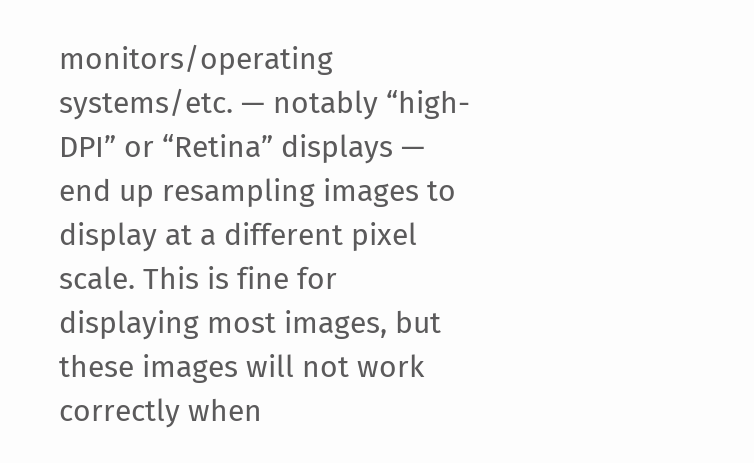monitors/operating systems/etc. — notably “high-DPI” or “Retina” displays — end up resampling images to display at a different pixel scale. This is fine for displaying most images, but these images will not work correctly when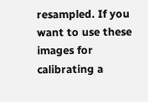resampled. If you want to use these images for calibrating a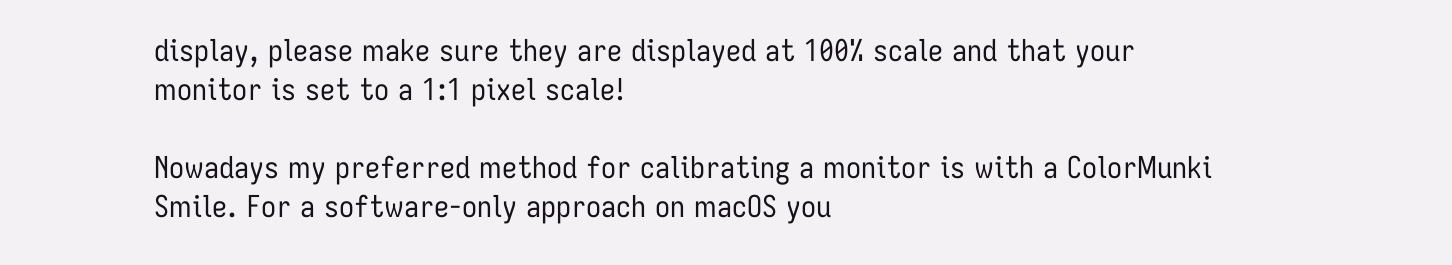display, please make sure they are displayed at 100% scale and that your monitor is set to a 1:1 pixel scale!

Nowadays my preferred method for calibrating a monitor is with a ColorMunki Smile. For a software-only approach on macOS you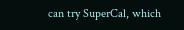can try SuperCal, which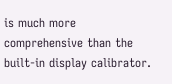is much more comprehensive than the built-in display calibrator.